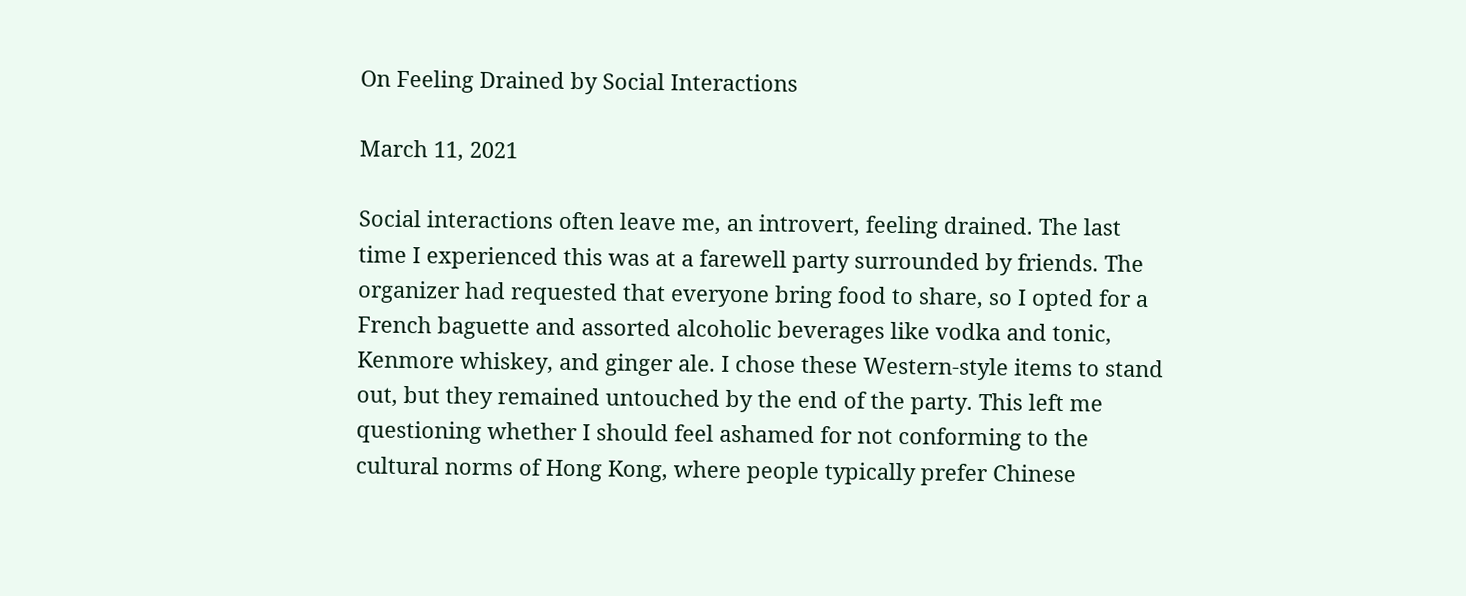On Feeling Drained by Social Interactions

March 11, 2021

Social interactions often leave me, an introvert, feeling drained. The last time I experienced this was at a farewell party surrounded by friends. The organizer had requested that everyone bring food to share, so I opted for a French baguette and assorted alcoholic beverages like vodka and tonic, Kenmore whiskey, and ginger ale. I chose these Western-style items to stand out, but they remained untouched by the end of the party. This left me questioning whether I should feel ashamed for not conforming to the cultural norms of Hong Kong, where people typically prefer Chinese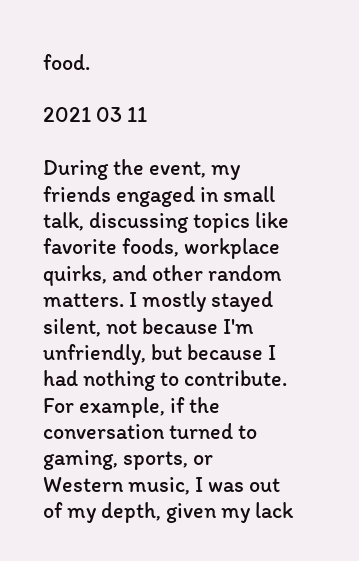food.

2021 03 11

During the event, my friends engaged in small talk, discussing topics like favorite foods, workplace quirks, and other random matters. I mostly stayed silent, not because I'm unfriendly, but because I had nothing to contribute. For example, if the conversation turned to gaming, sports, or Western music, I was out of my depth, given my lack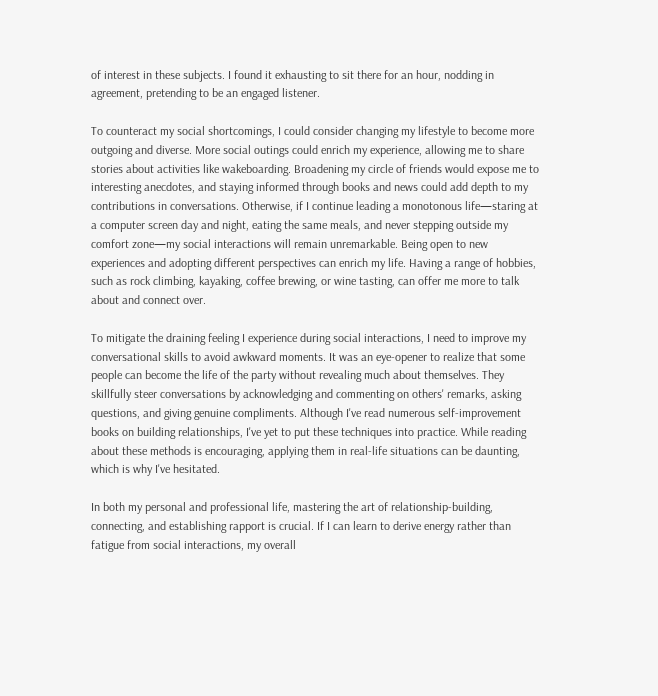of interest in these subjects. I found it exhausting to sit there for an hour, nodding in agreement, pretending to be an engaged listener.

To counteract my social shortcomings, I could consider changing my lifestyle to become more outgoing and diverse. More social outings could enrich my experience, allowing me to share stories about activities like wakeboarding. Broadening my circle of friends would expose me to interesting anecdotes, and staying informed through books and news could add depth to my contributions in conversations. Otherwise, if I continue leading a monotonous life—staring at a computer screen day and night, eating the same meals, and never stepping outside my comfort zone—my social interactions will remain unremarkable. Being open to new experiences and adopting different perspectives can enrich my life. Having a range of hobbies, such as rock climbing, kayaking, coffee brewing, or wine tasting, can offer me more to talk about and connect over.

To mitigate the draining feeling I experience during social interactions, I need to improve my conversational skills to avoid awkward moments. It was an eye-opener to realize that some people can become the life of the party without revealing much about themselves. They skillfully steer conversations by acknowledging and commenting on others' remarks, asking questions, and giving genuine compliments. Although I've read numerous self-improvement books on building relationships, I've yet to put these techniques into practice. While reading about these methods is encouraging, applying them in real-life situations can be daunting, which is why I've hesitated.

In both my personal and professional life, mastering the art of relationship-building, connecting, and establishing rapport is crucial. If I can learn to derive energy rather than fatigue from social interactions, my overall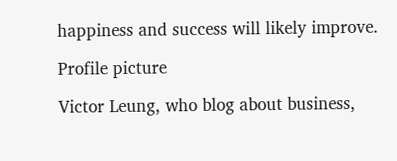happiness and success will likely improve.

Profile picture

Victor Leung, who blog about business,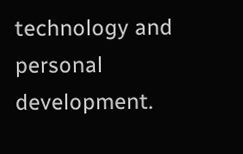technology and personal development.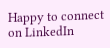Happy to connect on LinkedIn